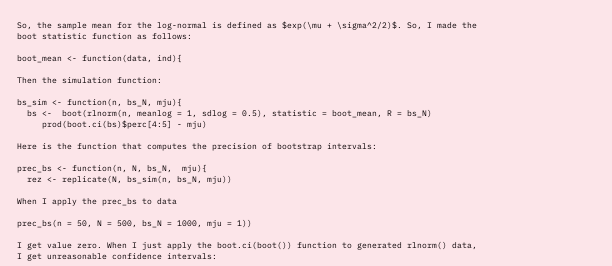So, the sample mean for the log-normal is defined as $exp(\mu + \sigma^2/2)$. So, I made the boot statistic function as follows:

boot_mean <- function(data, ind){

Then the simulation function:

bs_sim <- function(n, bs_N, mju){
  bs <-  boot(rlnorm(n, meanlog = 1, sdlog = 0.5), statistic = boot_mean, R = bs_N)
     prod(boot.ci(bs)$perc[4:5] - mju)

Here is the function that computes the precision of bootstrap intervals:

prec_bs <- function(n, N, bs_N,  mju){
  rez <- replicate(N, bs_sim(n, bs_N, mju))

When I apply the prec_bs to data

prec_bs(n = 50, N = 500, bs_N = 1000, mju = 1))

I get value zero. When I just apply the boot.ci(boot()) function to generated rlnorm() data, I get unreasonable confidence intervals: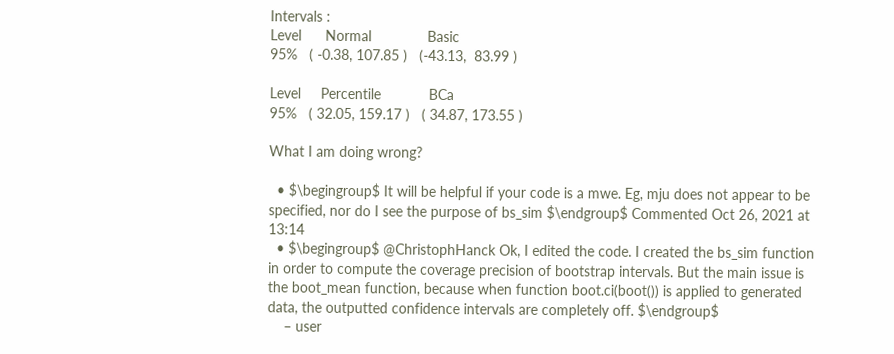Intervals :
Level      Normal              Basic
95%   ( -0.38, 107.85 )   (-43.13,  83.99 )

Level     Percentile            BCa
95%   ( 32.05, 159.17 )   ( 34.87, 173.55 )

What I am doing wrong?

  • $\begingroup$ It will be helpful if your code is a mwe. Eg, mju does not appear to be specified, nor do I see the purpose of bs_sim $\endgroup$ Commented Oct 26, 2021 at 13:14
  • $\begingroup$ @ChristophHanck Ok, I edited the code. I created the bs_sim function in order to compute the coverage precision of bootstrap intervals. But the main issue is the boot_mean function, because when function boot.ci(boot()) is applied to generated data, the outputted confidence intervals are completely off. $\endgroup$
    – user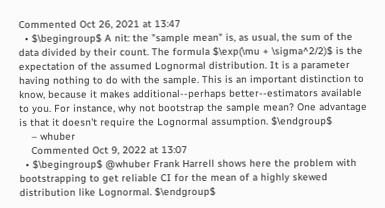Commented Oct 26, 2021 at 13:47
  • $\begingroup$ A nit: the "sample mean" is, as usual, the sum of the data divided by their count. The formula $\exp(\mu + \sigma^2/2)$ is the expectation of the assumed Lognormal distribution. It is a parameter having nothing to do with the sample. This is an important distinction to know, because it makes additional--perhaps better--estimators available to you. For instance, why not bootstrap the sample mean? One advantage is that it doesn't require the Lognormal assumption. $\endgroup$
    – whuber
    Commented Oct 9, 2022 at 13:07
  • $\begingroup$ @whuber Frank Harrell shows here the problem with bootstrapping to get reliable CI for the mean of a highly skewed distribution like Lognormal. $\endgroup$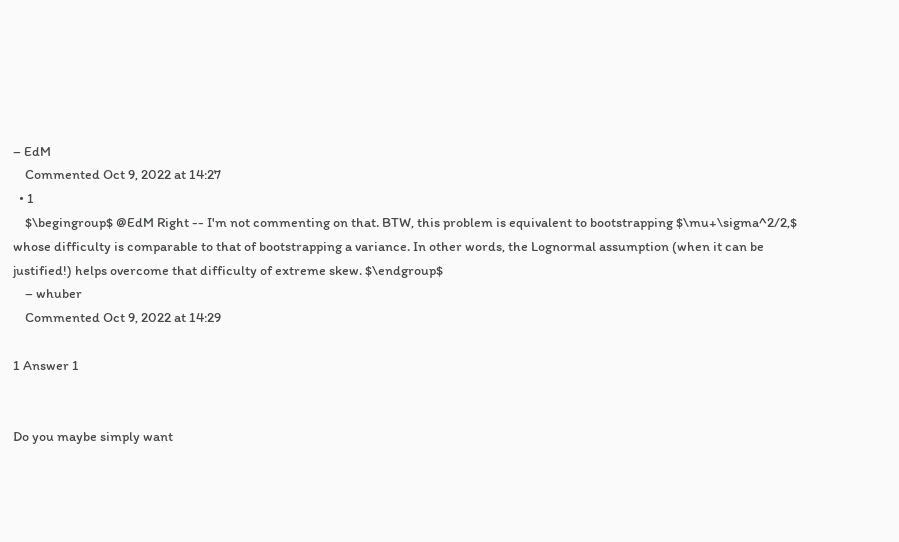– EdM
    Commented Oct 9, 2022 at 14:27
  • 1
    $\begingroup$ @EdM Right -- I'm not commenting on that. BTW, this problem is equivalent to bootstrapping $\mu+\sigma^2/2,$ whose difficulty is comparable to that of bootstrapping a variance. In other words, the Lognormal assumption (when it can be justified!) helps overcome that difficulty of extreme skew. $\endgroup$
    – whuber
    Commented Oct 9, 2022 at 14:29

1 Answer 1


Do you maybe simply want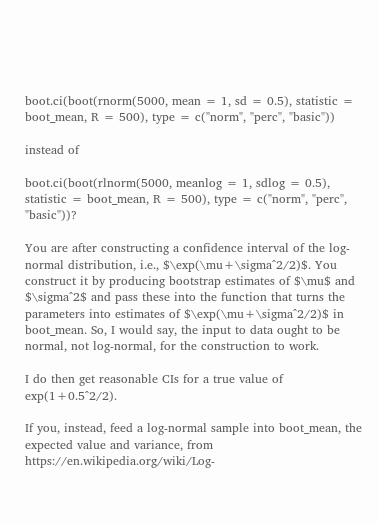boot.ci(boot(rnorm(5000, mean = 1, sd = 0.5), statistic = boot_mean, R = 500), type = c("norm", "perc", "basic"))

instead of

boot.ci(boot(rlnorm(5000, meanlog = 1, sdlog = 0.5), statistic = boot_mean, R = 500), type = c("norm", "perc", "basic"))?

You are after constructing a confidence interval of the log-normal distribution, i.e., $\exp(\mu+\sigma^2/2)$. You construct it by producing bootstrap estimates of $\mu$ and $\sigma^2$ and pass these into the function that turns the parameters into estimates of $\exp(\mu+\sigma^2/2)$ in boot_mean. So, I would say, the input to data ought to be normal, not log-normal, for the construction to work.

I do then get reasonable CIs for a true value of exp(1+0.5^2/2).

If you, instead, feed a log-normal sample into boot_mean, the expected value and variance, from https://en.wikipedia.org/wiki/Log-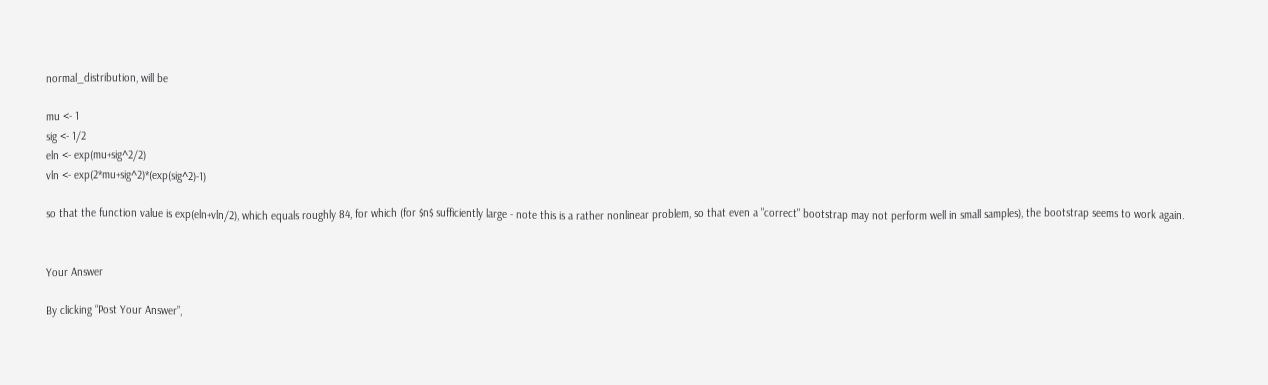normal_distribution, will be

mu <- 1
sig <- 1/2
eln <- exp(mu+sig^2/2)
vln <- exp(2*mu+sig^2)*(exp(sig^2)-1)

so that the function value is exp(eln+vln/2), which equals roughly 84, for which (for $n$ sufficiently large - note this is a rather nonlinear problem, so that even a "correct" bootstrap may not perform well in small samples), the bootstrap seems to work again.


Your Answer

By clicking “Post Your Answer”,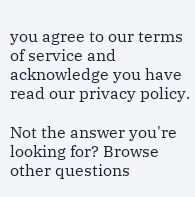you agree to our terms of service and acknowledge you have read our privacy policy.

Not the answer you're looking for? Browse other questions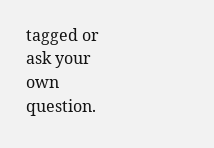tagged or ask your own question.